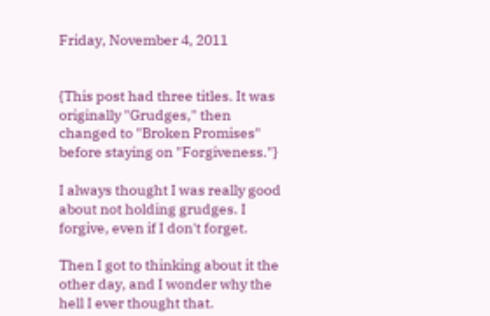Friday, November 4, 2011


{This post had three titles. It was originally "Grudges," then changed to "Broken Promises" before staying on "Forgiveness."}

I always thought I was really good about not holding grudges. I forgive, even if I don't forget.

Then I got to thinking about it the other day, and I wonder why the hell I ever thought that.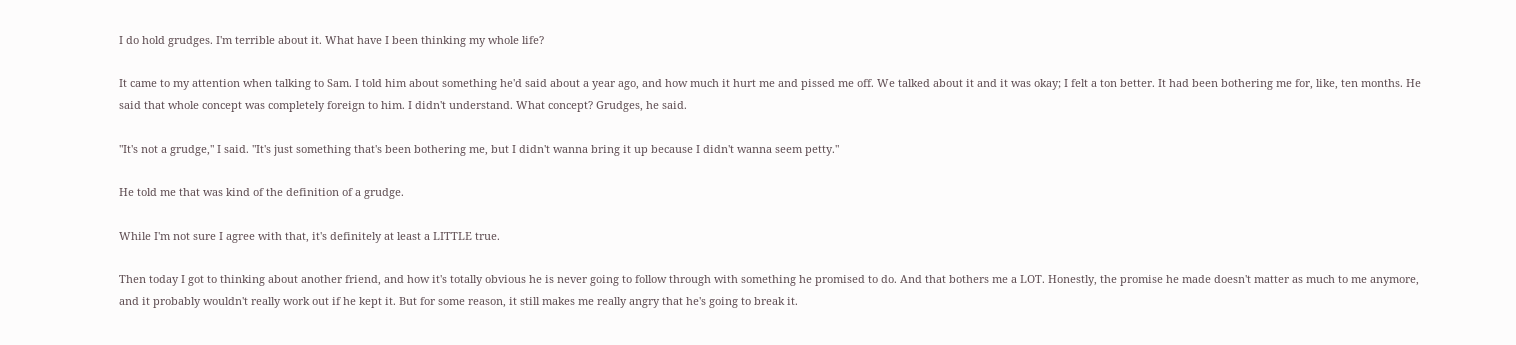I do hold grudges. I'm terrible about it. What have I been thinking my whole life?

It came to my attention when talking to Sam. I told him about something he'd said about a year ago, and how much it hurt me and pissed me off. We talked about it and it was okay; I felt a ton better. It had been bothering me for, like, ten months. He said that whole concept was completely foreign to him. I didn't understand. What concept? Grudges, he said.

"It's not a grudge," I said. "It's just something that's been bothering me, but I didn't wanna bring it up because I didn't wanna seem petty."

He told me that was kind of the definition of a grudge.

While I'm not sure I agree with that, it's definitely at least a LITTLE true.

Then today I got to thinking about another friend, and how it's totally obvious he is never going to follow through with something he promised to do. And that bothers me a LOT. Honestly, the promise he made doesn't matter as much to me anymore, and it probably wouldn't really work out if he kept it. But for some reason, it still makes me really angry that he's going to break it.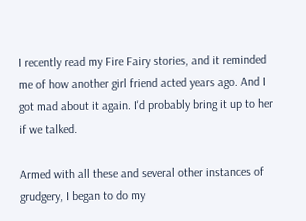I recently read my Fire Fairy stories, and it reminded me of how another girl friend acted years ago. And I got mad about it again. I'd probably bring it up to her if we talked.

Armed with all these and several other instances of grudgery, I began to do my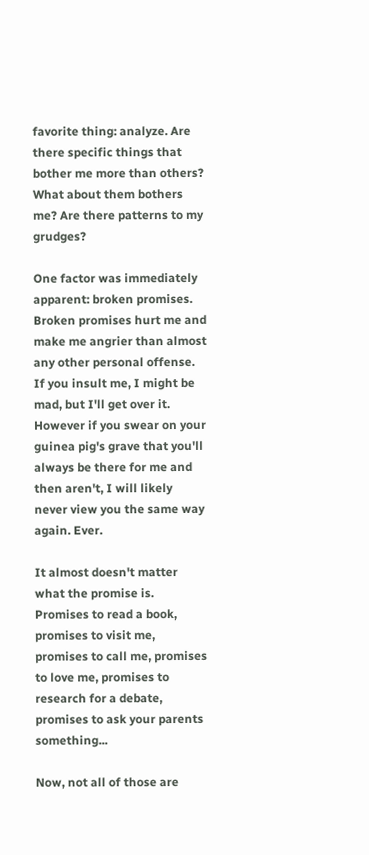favorite thing: analyze. Are there specific things that bother me more than others? What about them bothers me? Are there patterns to my grudges?

One factor was immediately apparent: broken promises. Broken promises hurt me and make me angrier than almost any other personal offense. If you insult me, I might be mad, but I'll get over it. However if you swear on your guinea pig's grave that you'll always be there for me and then aren't, I will likely never view you the same way again. Ever.

It almost doesn't matter what the promise is. Promises to read a book, promises to visit me, promises to call me, promises to love me, promises to research for a debate, promises to ask your parents something...

Now, not all of those are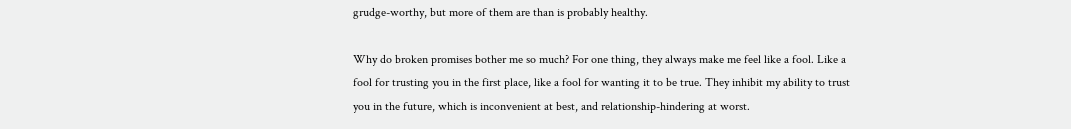grudge-worthy, but more of them are than is probably healthy.

Why do broken promises bother me so much? For one thing, they always make me feel like a fool. Like a fool for trusting you in the first place, like a fool for wanting it to be true. They inhibit my ability to trust you in the future, which is inconvenient at best, and relationship-hindering at worst.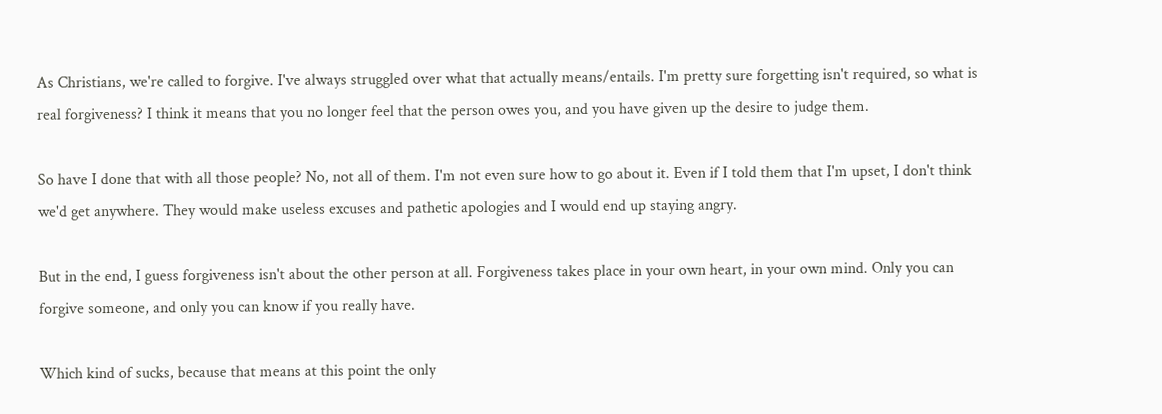As Christians, we're called to forgive. I've always struggled over what that actually means/entails. I'm pretty sure forgetting isn't required, so what is real forgiveness? I think it means that you no longer feel that the person owes you, and you have given up the desire to judge them.

So have I done that with all those people? No, not all of them. I'm not even sure how to go about it. Even if I told them that I'm upset, I don't think we'd get anywhere. They would make useless excuses and pathetic apologies and I would end up staying angry.

But in the end, I guess forgiveness isn't about the other person at all. Forgiveness takes place in your own heart, in your own mind. Only you can forgive someone, and only you can know if you really have.

Which kind of sucks, because that means at this point the only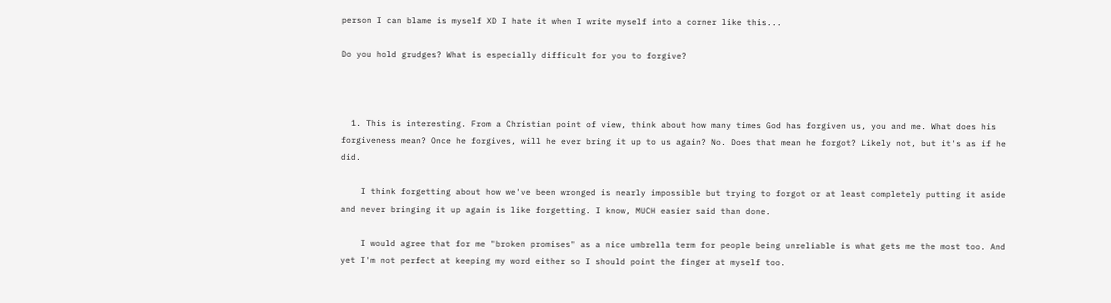person I can blame is myself XD I hate it when I write myself into a corner like this...

Do you hold grudges? What is especially difficult for you to forgive?



  1. This is interesting. From a Christian point of view, think about how many times God has forgiven us, you and me. What does his forgiveness mean? Once he forgives, will he ever bring it up to us again? No. Does that mean he forgot? Likely not, but it's as if he did.

    I think forgetting about how we've been wronged is nearly impossible but trying to forgot or at least completely putting it aside and never bringing it up again is like forgetting. I know, MUCH easier said than done.

    I would agree that for me "broken promises" as a nice umbrella term for people being unreliable is what gets me the most too. And yet I'm not perfect at keeping my word either so I should point the finger at myself too.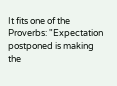It fits one of the Proverbs: "Expectation postponed is making the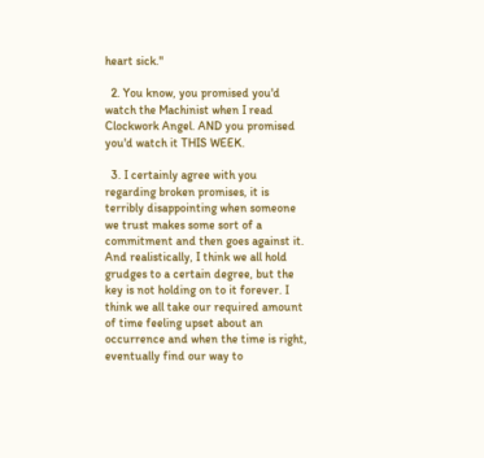heart sick."

  2. You know, you promised you'd watch the Machinist when I read Clockwork Angel. AND you promised you'd watch it THIS WEEK.

  3. I certainly agree with you regarding broken promises, it is terribly disappointing when someone we trust makes some sort of a commitment and then goes against it. And realistically, I think we all hold grudges to a certain degree, but the key is not holding on to it forever. I think we all take our required amount of time feeling upset about an occurrence and when the time is right, eventually find our way to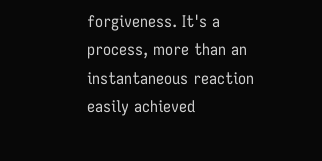forgiveness. It's a process, more than an instantaneous reaction easily achieved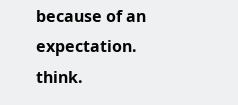because of an expectation. think.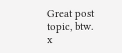Great post topic, btw. x